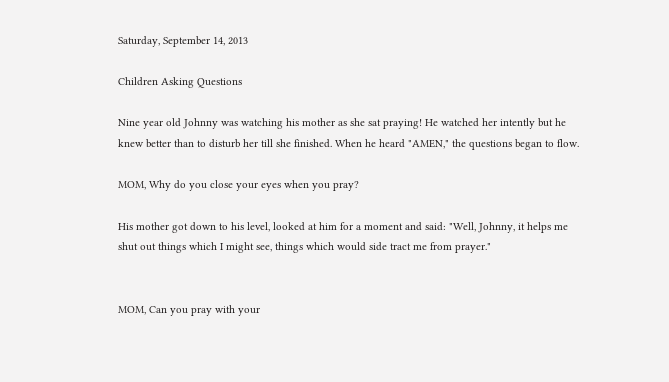Saturday, September 14, 2013

Children Asking Questions

Nine year old Johnny was watching his mother as she sat praying! He watched her intently but he knew better than to disturb her till she finished. When he heard "AMEN," the questions began to flow.

MOM, Why do you close your eyes when you pray?

His mother got down to his level, looked at him for a moment and said: "Well, Johnny, it helps me shut out things which I might see, things which would side tract me from prayer."


MOM, Can you pray with your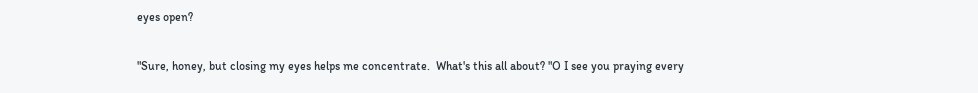eyes open?

"Sure, honey, but closing my eyes helps me concentrate.  What's this all about? "O I see you praying every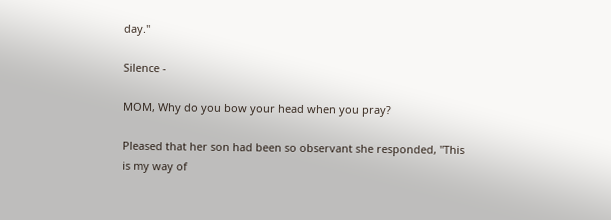day."

Silence -

MOM, Why do you bow your head when you pray?

Pleased that her son had been so observant she responded, "This is my way of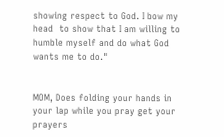showing respect to God. I bow my head  to show that I am willing to humble myself and do what God wants me to do."


MOM, Does folding your hands in your lap while you pray get your prayers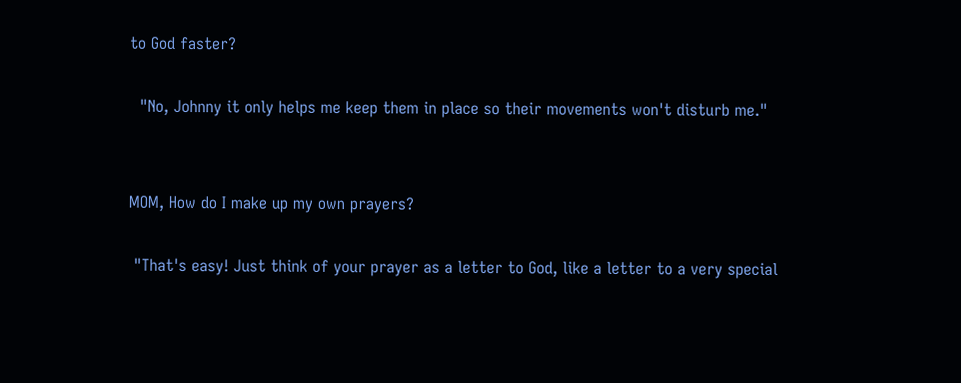to God faster?

  "No, Johnny it only helps me keep them in place so their movements won't disturb me."


MOM, How do I make up my own prayers?

 "That's easy! Just think of your prayer as a letter to God, like a letter to a very special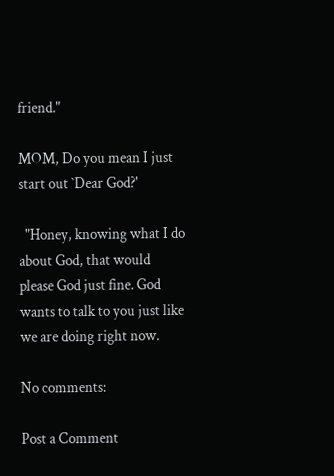friend."

MOM, Do you mean I just start out `Dear God?'

  "Honey, knowing what I do about God, that would please God just fine. God wants to talk to you just like we are doing right now.

No comments:

Post a Comment